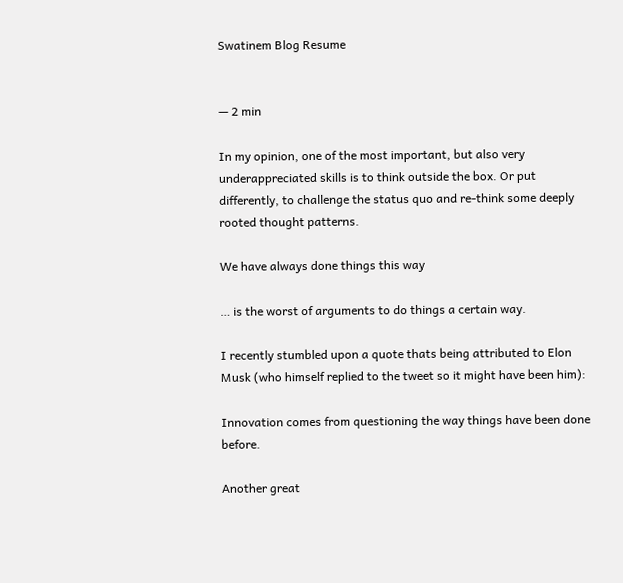Swatinem Blog Resume


— 2 min

In my opinion, one of the most important, but also very underappreciated skills is to think outside the box. Or put differently, to challenge the status quo and re-think some deeply rooted thought patterns.

We have always done things this way

… is the worst of arguments to do things a certain way.

I recently stumbled upon a quote thats being attributed to Elon Musk (who himself replied to the tweet so it might have been him):

Innovation comes from questioning the way things have been done before.

Another great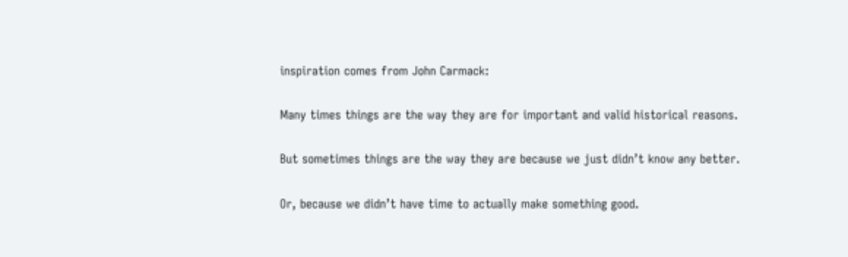inspiration comes from John Carmack:

Many times things are the way they are for important and valid historical reasons.

But sometimes things are the way they are because we just didn’t know any better.

Or, because we didn’t have time to actually make something good.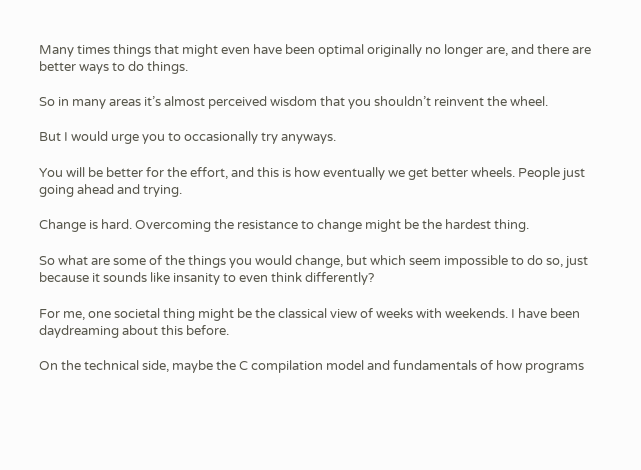Many times things that might even have been optimal originally no longer are, and there are better ways to do things.

So in many areas it’s almost perceived wisdom that you shouldn’t reinvent the wheel.

But I would urge you to occasionally try anyways.

You will be better for the effort, and this is how eventually we get better wheels. People just going ahead and trying.

Change is hard. Overcoming the resistance to change might be the hardest thing.

So what are some of the things you would change, but which seem impossible to do so, just because it sounds like insanity to even think differently?

For me, one societal thing might be the classical view of weeks with weekends. I have been daydreaming about this before.

On the technical side, maybe the C compilation model and fundamentals of how programs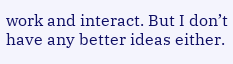work and interact. But I don’t have any better ideas either.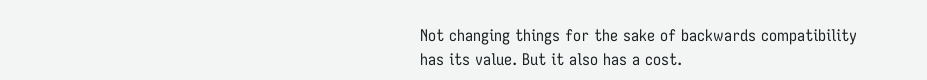Not changing things for the sake of backwards compatibility has its value. But it also has a cost.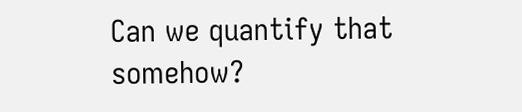Can we quantify that somehow?